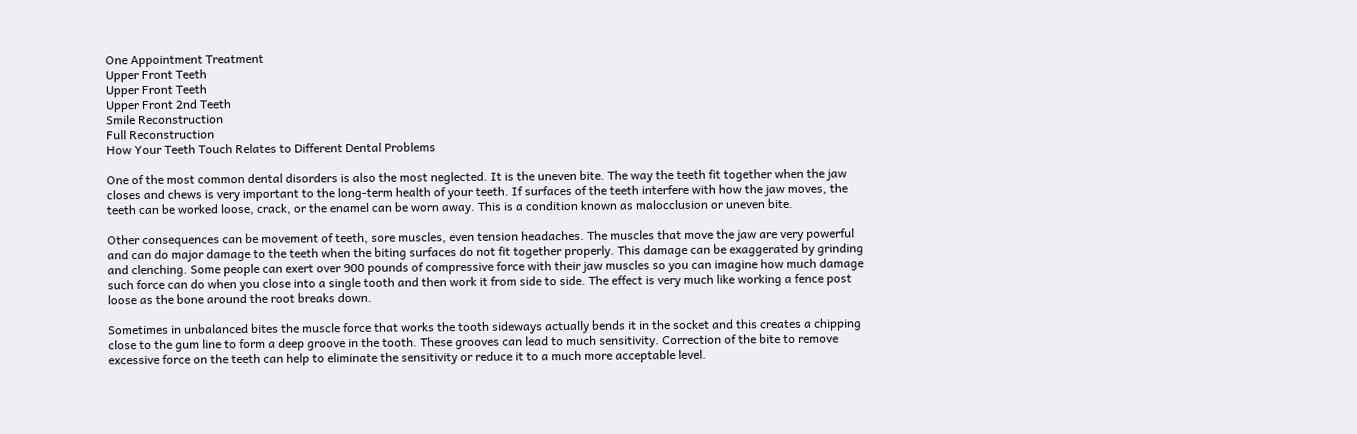One Appointment Treatment
Upper Front Teeth
Upper Front Teeth
Upper Front 2nd Teeth
Smile Reconstruction
Full Reconstruction
How Your Teeth Touch Relates to Different Dental Problems

One of the most common dental disorders is also the most neglected. It is the uneven bite. The way the teeth fit together when the jaw closes and chews is very important to the long-term health of your teeth. If surfaces of the teeth interfere with how the jaw moves, the teeth can be worked loose, crack, or the enamel can be worn away. This is a condition known as malocclusion or uneven bite.

Other consequences can be movement of teeth, sore muscles, even tension headaches. The muscles that move the jaw are very powerful and can do major damage to the teeth when the biting surfaces do not fit together properly. This damage can be exaggerated by grinding and clenching. Some people can exert over 900 pounds of compressive force with their jaw muscles so you can imagine how much damage such force can do when you close into a single tooth and then work it from side to side. The effect is very much like working a fence post loose as the bone around the root breaks down.

Sometimes in unbalanced bites the muscle force that works the tooth sideways actually bends it in the socket and this creates a chipping close to the gum line to form a deep groove in the tooth. These grooves can lead to much sensitivity. Correction of the bite to remove excessive force on the teeth can help to eliminate the sensitivity or reduce it to a much more acceptable level.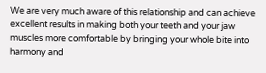We are very much aware of this relationship and can achieve excellent results in making both your teeth and your jaw muscles more comfortable by bringing your whole bite into harmony and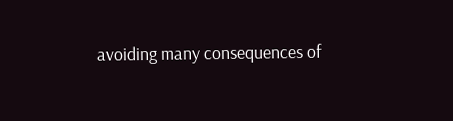avoiding many consequences of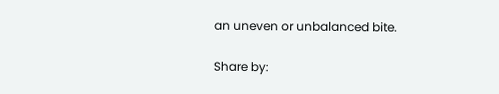an uneven or unbalanced bite.

Share by: